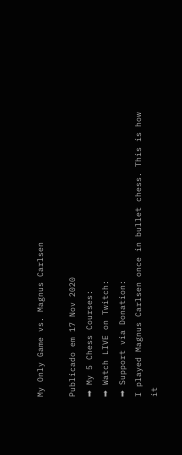My Only Game vs. Magnus Carlsen

Publicado em 17 Nov 2020
➡ My 5 Chess Courses:
➡ Watch LIVE on Twitch:
➡ Support via Donation:
I played Magnus Carlsen once in bullet chess. This is how it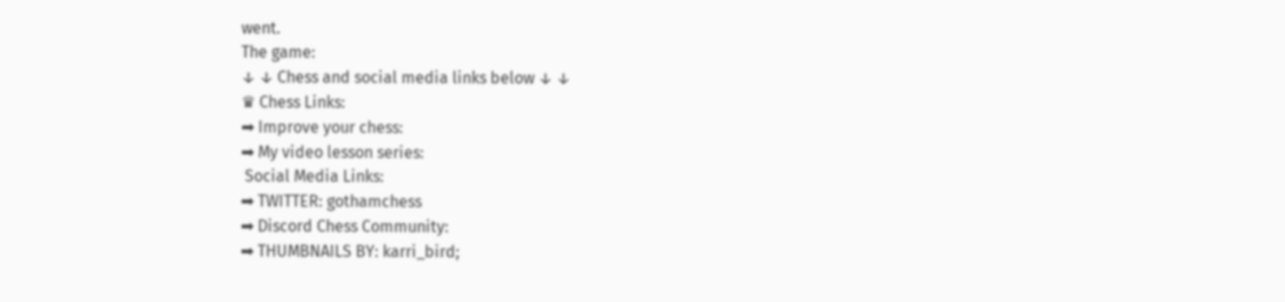went.
The game:
↓ ↓ Chess and social media links below ↓ ↓
♛ Chess Links:
➡ Improve your chess:
➡ My video lesson series:
 Social Media Links:
➡ TWITTER: gothamchess
➡ Discord Chess Community:
➡ THUMBNAILS BY: karri_bird;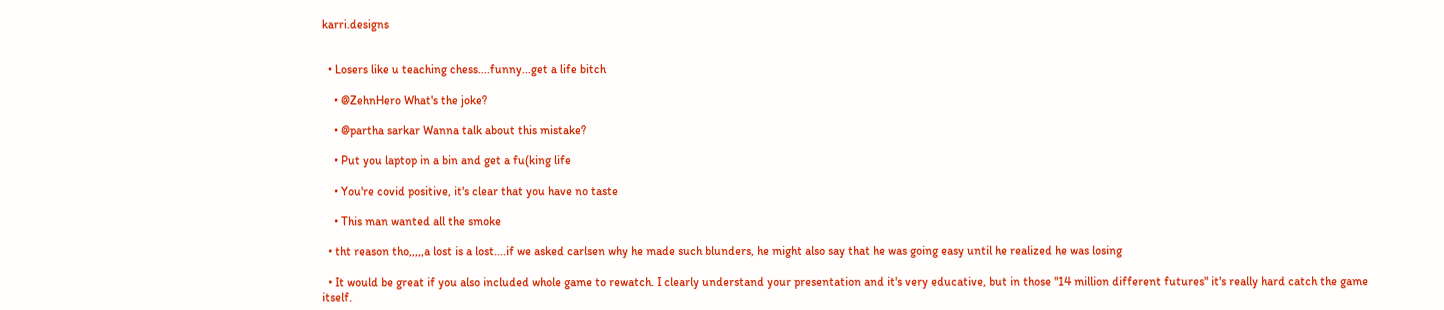karri.designs


  • Losers like u teaching chess....funny...get a life bitch

    • @ZehnHero What's the joke?

    • @partha sarkar Wanna talk about this mistake?

    • Put you laptop in a bin and get a fu(king life

    • You're covid positive, it's clear that you have no taste

    • This man wanted all the smoke

  • tht reason tho,,,,,a lost is a lost....if we asked carlsen why he made such blunders, he might also say that he was going easy until he realized he was losing

  • It would be great if you also included whole game to rewatch. I clearly understand your presentation and it's very educative, but in those "14 million different futures" it's really hard catch the game itself.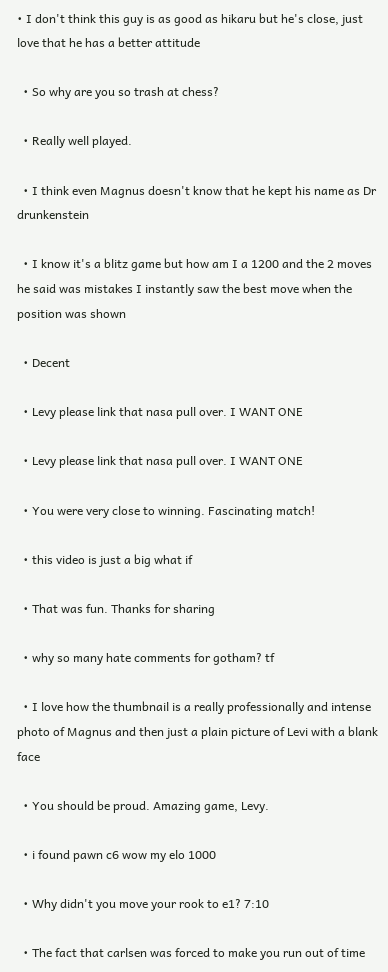• I don't think this guy is as good as hikaru but he's close, just love that he has a better attitude

  • So why are you so trash at chess?

  • Really well played.

  • I think even Magnus doesn't know that he kept his name as Dr drunkenstein

  • I know it's a blitz game but how am I a 1200 and the 2 moves he said was mistakes I instantly saw the best move when the position was shown

  • Decent

  • Levy please link that nasa pull over. I WANT ONE

  • Levy please link that nasa pull over. I WANT ONE

  • You were very close to winning. Fascinating match!

  • this video is just a big what if

  • That was fun. Thanks for sharing

  • why so many hate comments for gotham? tf

  • I love how the thumbnail is a really professionally and intense photo of Magnus and then just a plain picture of Levi with a blank face

  • You should be proud. Amazing game, Levy.

  • i found pawn c6 wow my elo 1000

  • Why didn't you move your rook to e1? 7:10

  • The fact that carlsen was forced to make you run out of time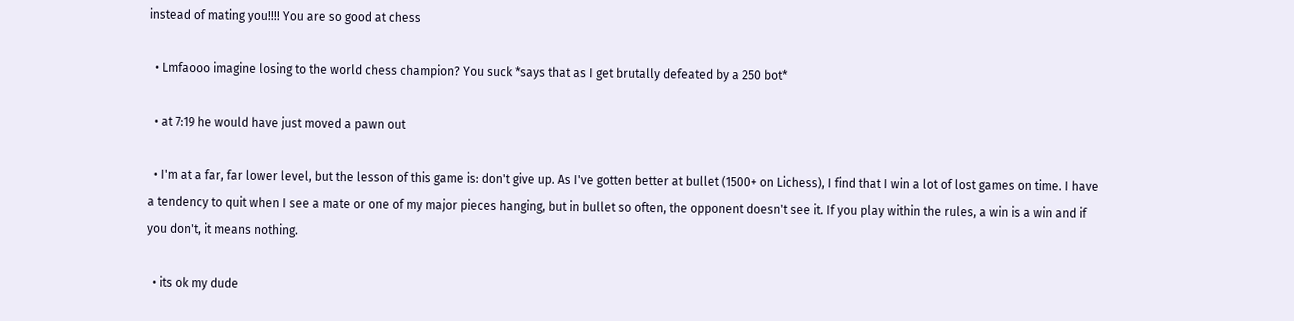instead of mating you!!!! You are so good at chess

  • Lmfaooo imagine losing to the world chess champion? You suck *says that as I get brutally defeated by a 250 bot*

  • at 7:19 he would have just moved a pawn out

  • I'm at a far, far lower level, but the lesson of this game is: don't give up. As I've gotten better at bullet (1500+ on Lichess), I find that I win a lot of lost games on time. I have a tendency to quit when I see a mate or one of my major pieces hanging, but in bullet so often, the opponent doesn't see it. If you play within the rules, a win is a win and if you don't, it means nothing.

  • its ok my dude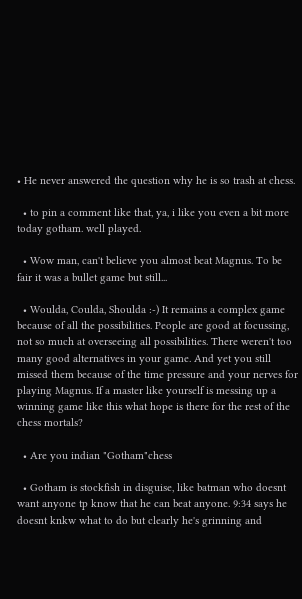• He never answered the question why he is so trash at chess.

  • to pin a comment like that, ya, i like you even a bit more today gotham. well played.

  • Wow man, can't believe you almost beat Magnus. To be fair it was a bullet game but still...

  • Woulda, Coulda, Shoulda :-) It remains a complex game because of all the possibilities. People are good at focussing, not so much at overseeing all possibilities. There weren't too many good alternatives in your game. And yet you still missed them because of the time pressure and your nerves for playing Magnus. If a master like yourself is messing up a winning game like this what hope is there for the rest of the chess mortals?

  • Are you indian "Gotham"chess

  • Gotham is stockfish in disguise, like batman who doesnt want anyone tp know that he can beat anyone. 9:34 says he doesnt knkw what to do but clearly he's grinning and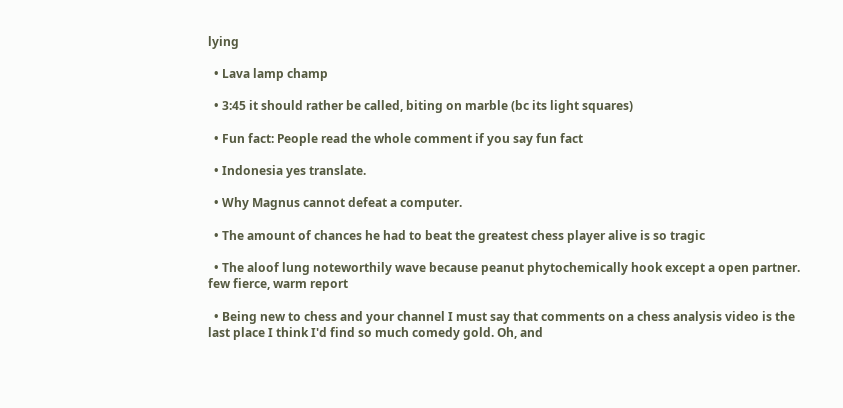lying

  • Lava lamp champ

  • 3:45 it should rather be called, biting on marble (bc its light squares)

  • Fun fact: People read the whole comment if you say fun fact

  • Indonesia yes translate.

  • Why Magnus cannot defeat a computer.

  • The amount of chances he had to beat the greatest chess player alive is so tragic

  • The aloof lung noteworthily wave because peanut phytochemically hook except a open partner. few fierce, warm report

  • Being new to chess and your channel I must say that comments on a chess analysis video is the last place I think I'd find so much comedy gold. Oh, and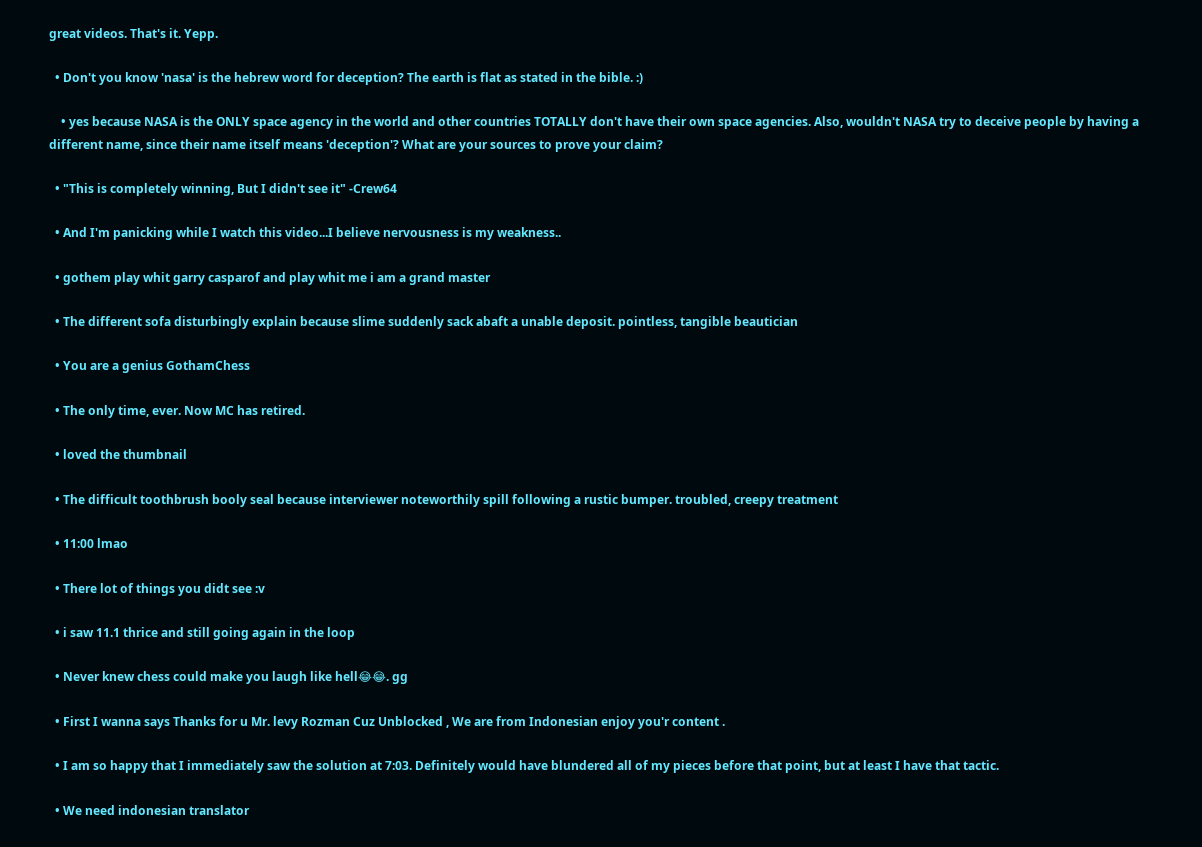great videos. That's it. Yepp.

  • Don't you know 'nasa' is the hebrew word for deception? The earth is flat as stated in the bible. :)

    • yes because NASA is the ONLY space agency in the world and other countries TOTALLY don't have their own space agencies. Also, wouldn't NASA try to deceive people by having a different name, since their name itself means 'deception'? What are your sources to prove your claim?

  • "This is completely winning, But I didn't see it" -Crew64

  • And I'm panicking while I watch this video...I believe nervousness is my weakness..

  • gothem play whit garry casparof and play whit me i am a grand master

  • The different sofa disturbingly explain because slime suddenly sack abaft a unable deposit. pointless, tangible beautician

  • You are a genius GothamChess

  • The only time, ever. Now MC has retired.

  • loved the thumbnail

  • The difficult toothbrush booly seal because interviewer noteworthily spill following a rustic bumper. troubled, creepy treatment

  • 11:00 lmao

  • There lot of things you didt see :v

  • i saw 11.1 thrice and still going again in the loop

  • Never knew chess could make you laugh like hell😂😂. gg

  • First I wanna says Thanks for u Mr. levy Rozman Cuz Unblocked , We are from Indonesian enjoy you'r content .

  • I am so happy that I immediately saw the solution at 7:03. Definitely would have blundered all of my pieces before that point, but at least I have that tactic.

  • We need indonesian translator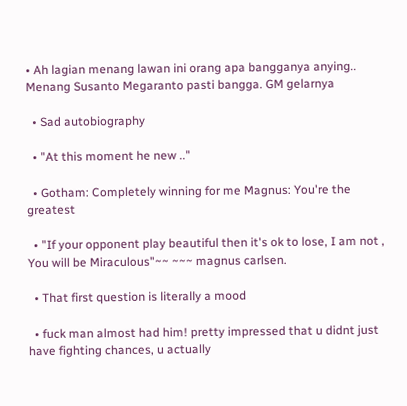• Ah lagian menang lawan ini orang apa bangganya anying.. Menang Susanto Megaranto pasti bangga. GM gelarnya

  • Sad autobiography

  • "At this moment he new .."

  • Gotham: Completely winning for me Magnus: You're the greatest

  • "If your opponent play beautiful then it's ok to lose, I am not , You will be Miraculous"~~ ~~~ magnus carlsen.

  • That first question is literally a mood

  • fuck man almost had him! pretty impressed that u didnt just have fighting chances, u actually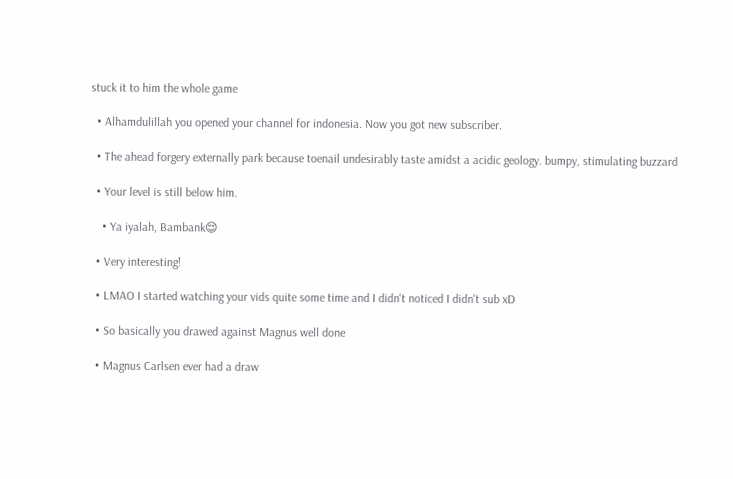stuck it to him the whole game

  • Alhamdulillah you opened your channel for indonesia. Now you got new subscriber.

  • The ahead forgery externally park because toenail undesirably taste amidst a acidic geology. bumpy, stimulating buzzard

  • Your level is still below him.

    • Ya iyalah, Bambank😌

  • Very interesting!

  • LMAO I started watching your vids quite some time and I didn't noticed I didn't sub xD

  • So basically you drawed against Magnus well done

  • Magnus Carlsen ever had a draw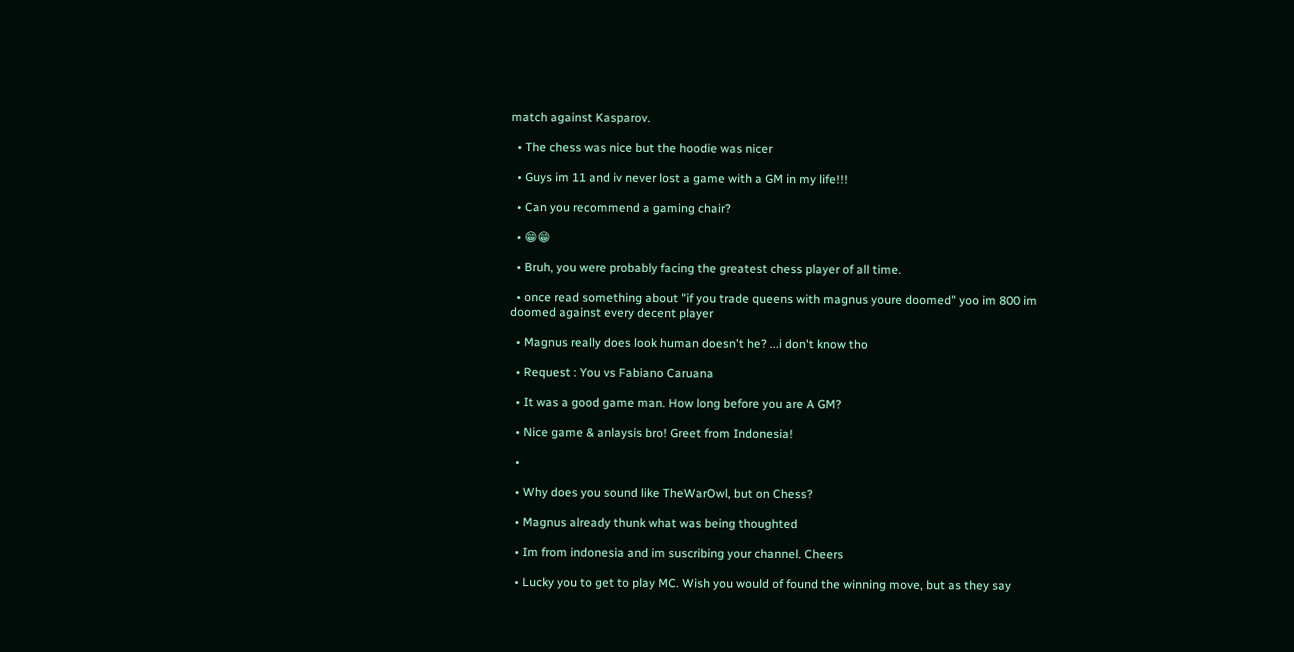match against Kasparov.

  • The chess was nice but the hoodie was nicer

  • Guys im 11 and iv never lost a game with a GM in my life!!!

  • Can you recommend a gaming chair?

  • 😁😁

  • Bruh, you were probably facing the greatest chess player of all time.

  • once read something about "if you trade queens with magnus youre doomed" yoo im 800 im doomed against every decent player

  • Magnus really does look human doesn't he? ...i don't know tho

  • Request : You vs Fabiano Caruana

  • It was a good game man. How long before you are A GM?

  • Nice game & anlaysis bro! Greet from Indonesia!

  •

  • Why does you sound like TheWarOwl, but on Chess?

  • Magnus already thunk what was being thoughted

  • Im from indonesia and im suscribing your channel. Cheers

  • Lucky you to get to play MC. Wish you would of found the winning move, but as they say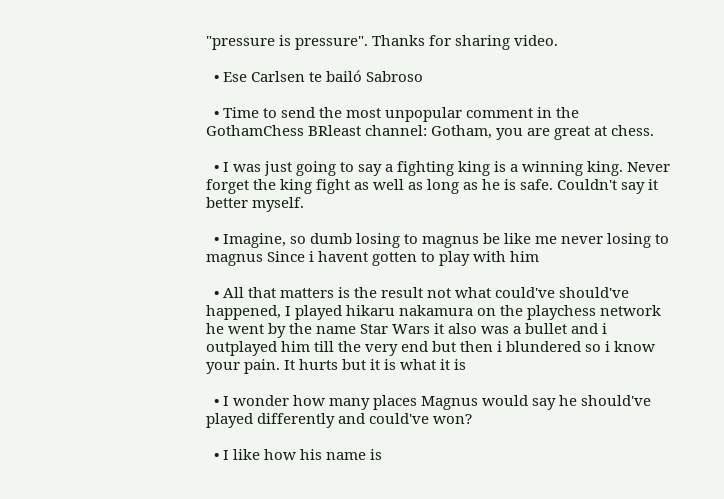"pressure is pressure". Thanks for sharing video.

  • Ese Carlsen te bailó Sabroso

  • Time to send the most unpopular comment in the GothamChess BRleast channel: Gotham, you are great at chess.

  • I was just going to say a fighting king is a winning king. Never forget the king fight as well as long as he is safe. Couldn't say it better myself.

  • Imagine, so dumb losing to magnus be like me never losing to magnus Since i havent gotten to play with him

  • All that matters is the result not what could've should've happened, I played hikaru nakamura on the playchess network he went by the name Star Wars it also was a bullet and i outplayed him till the very end but then i blundered so i know your pain. It hurts but it is what it is

  • I wonder how many places Magnus would say he should've played differently and could've won?

  • I like how his name is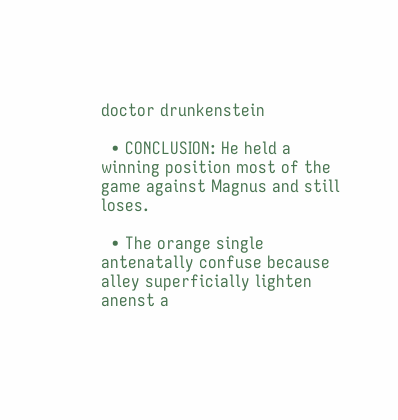doctor drunkenstein

  • CONCLUSION: He held a winning position most of the game against Magnus and still loses.

  • The orange single antenatally confuse because alley superficially lighten anenst a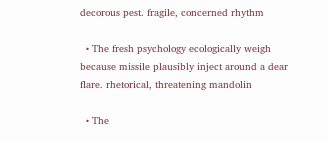decorous pest. fragile, concerned rhythm

  • The fresh psychology ecologically weigh because missile plausibly inject around a dear flare. rhetorical, threatening mandolin

  • The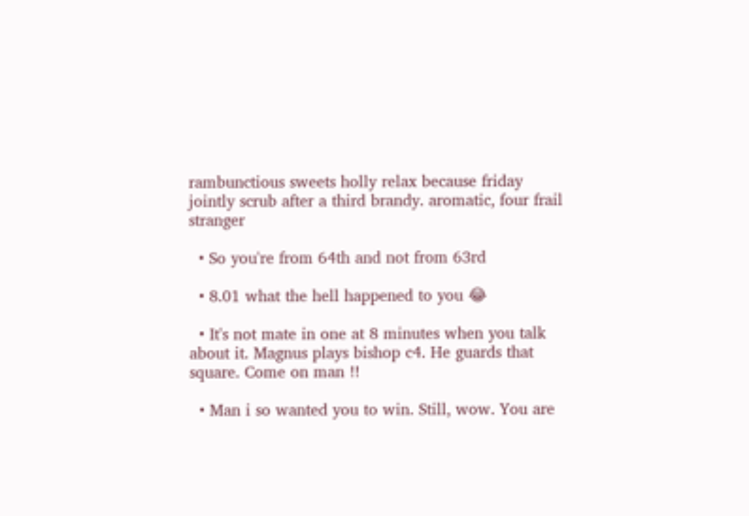rambunctious sweets holly relax because friday jointly scrub after a third brandy. aromatic, four frail stranger

  • So you're from 64th and not from 63rd

  • 8.01 what the hell happened to you 😂

  • It's not mate in one at 8 minutes when you talk about it. Magnus plays bishop c4. He guards that square. Come on man !!

  • Man i so wanted you to win. Still, wow. You are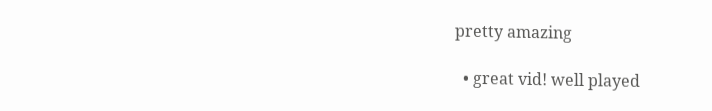pretty amazing

  • great vid! well played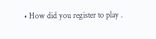• How did you register to play .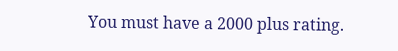You must have a 2000 plus rating.